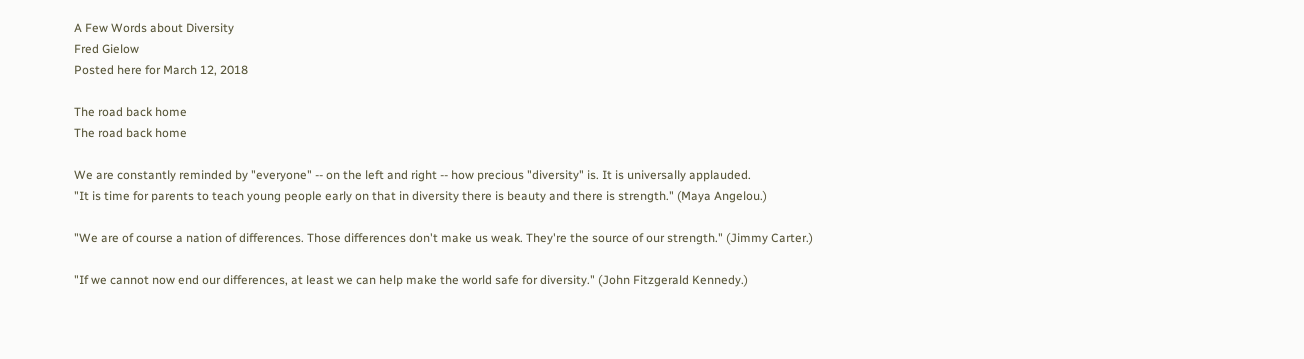A Few Words about Diversity
Fred Gielow
Posted here for March 12, 2018

The road back home
The road back home

We are constantly reminded by "everyone" -- on the left and right -- how precious "diversity" is. It is universally applauded.
"It is time for parents to teach young people early on that in diversity there is beauty and there is strength." (Maya Angelou.)

"We are of course a nation of differences. Those differences don't make us weak. They're the source of our strength." (Jimmy Carter.)

"If we cannot now end our differences, at least we can help make the world safe for diversity." (John Fitzgerald Kennedy.)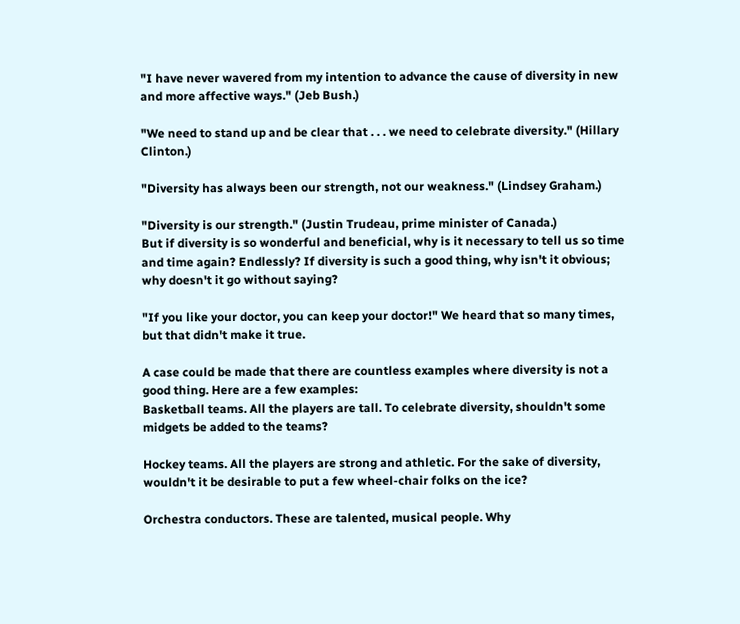"I have never wavered from my intention to advance the cause of diversity in new and more affective ways." (Jeb Bush.)

"We need to stand up and be clear that . . . we need to celebrate diversity." (Hillary Clinton.)

"Diversity has always been our strength, not our weakness." (Lindsey Graham.)

"Diversity is our strength." (Justin Trudeau, prime minister of Canada.)
But if diversity is so wonderful and beneficial, why is it necessary to tell us so time and time again? Endlessly? If diversity is such a good thing, why isn't it obvious; why doesn't it go without saying?

"If you like your doctor, you can keep your doctor!" We heard that so many times, but that didn't make it true.

A case could be made that there are countless examples where diversity is not a good thing. Here are a few examples:
Basketball teams. All the players are tall. To celebrate diversity, shouldn't some midgets be added to the teams?

Hockey teams. All the players are strong and athletic. For the sake of diversity, wouldn't it be desirable to put a few wheel-chair folks on the ice?

Orchestra conductors. These are talented, musical people. Why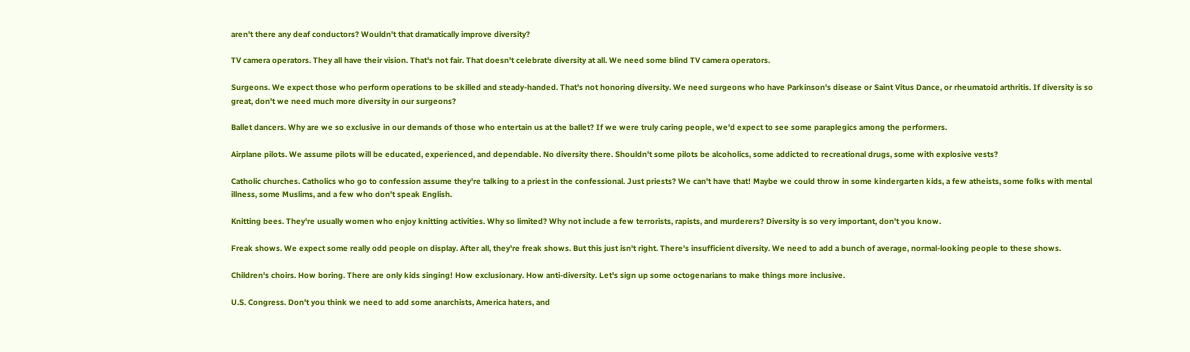aren't there any deaf conductors? Wouldn't that dramatically improve diversity?

TV camera operators. They all have their vision. That's not fair. That doesn't celebrate diversity at all. We need some blind TV camera operators.

Surgeons. We expect those who perform operations to be skilled and steady-handed. That's not honoring diversity. We need surgeons who have Parkinson's disease or Saint Vitus Dance, or rheumatoid arthritis. If diversity is so great, don't we need much more diversity in our surgeons?

Ballet dancers. Why are we so exclusive in our demands of those who entertain us at the ballet? If we were truly caring people, we'd expect to see some paraplegics among the performers.

Airplane pilots. We assume pilots will be educated, experienced, and dependable. No diversity there. Shouldn't some pilots be alcoholics, some addicted to recreational drugs, some with explosive vests?

Catholic churches. Catholics who go to confession assume they're talking to a priest in the confessional. Just priests? We can't have that! Maybe we could throw in some kindergarten kids, a few atheists, some folks with mental illness, some Muslims, and a few who don't speak English.

Knitting bees. They're usually women who enjoy knitting activities. Why so limited? Why not include a few terrorists, rapists, and murderers? Diversity is so very important, don't you know.

Freak shows. We expect some really odd people on display. After all, they're freak shows. But this just isn't right. There's insufficient diversity. We need to add a bunch of average, normal-looking people to these shows.

Children's choirs. How boring. There are only kids singing! How exclusionary. How anti-diversity. Let's sign up some octogenarians to make things more inclusive.

U.S. Congress. Don't you think we need to add some anarchists, America haters, and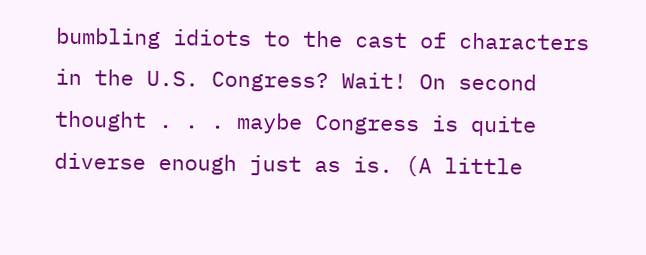bumbling idiots to the cast of characters in the U.S. Congress? Wait! On second thought . . . maybe Congress is quite diverse enough just as is. (A little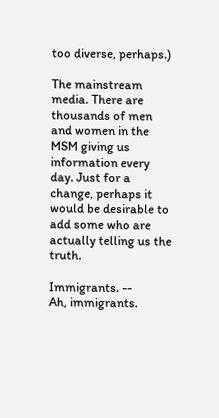too diverse, perhaps.)

The mainstream media. There are thousands of men and women in the MSM giving us information every day. Just for a change, perhaps it would be desirable to add some who are actually telling us the truth.

Immigrants. --
Ah, immigrants.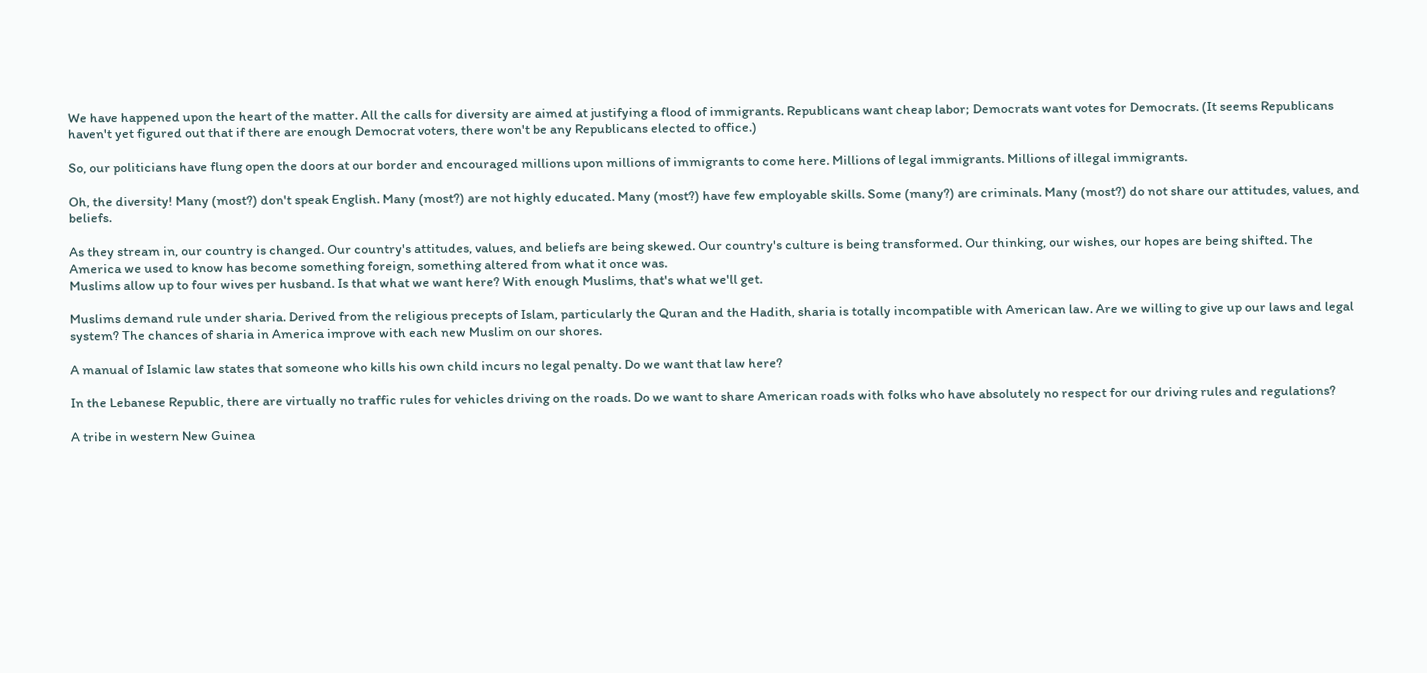We have happened upon the heart of the matter. All the calls for diversity are aimed at justifying a flood of immigrants. Republicans want cheap labor; Democrats want votes for Democrats. (It seems Republicans haven't yet figured out that if there are enough Democrat voters, there won't be any Republicans elected to office.)

So, our politicians have flung open the doors at our border and encouraged millions upon millions of immigrants to come here. Millions of legal immigrants. Millions of illegal immigrants.

Oh, the diversity! Many (most?) don't speak English. Many (most?) are not highly educated. Many (most?) have few employable skills. Some (many?) are criminals. Many (most?) do not share our attitudes, values, and beliefs.

As they stream in, our country is changed. Our country's attitudes, values, and beliefs are being skewed. Our country's culture is being transformed. Our thinking, our wishes, our hopes are being shifted. The America we used to know has become something foreign, something altered from what it once was.
Muslims allow up to four wives per husband. Is that what we want here? With enough Muslims, that's what we'll get.

Muslims demand rule under sharia. Derived from the religious precepts of Islam, particularly the Quran and the Hadith, sharia is totally incompatible with American law. Are we willing to give up our laws and legal system? The chances of sharia in America improve with each new Muslim on our shores.

A manual of Islamic law states that someone who kills his own child incurs no legal penalty. Do we want that law here?

In the Lebanese Republic, there are virtually no traffic rules for vehicles driving on the roads. Do we want to share American roads with folks who have absolutely no respect for our driving rules and regulations?

A tribe in western New Guinea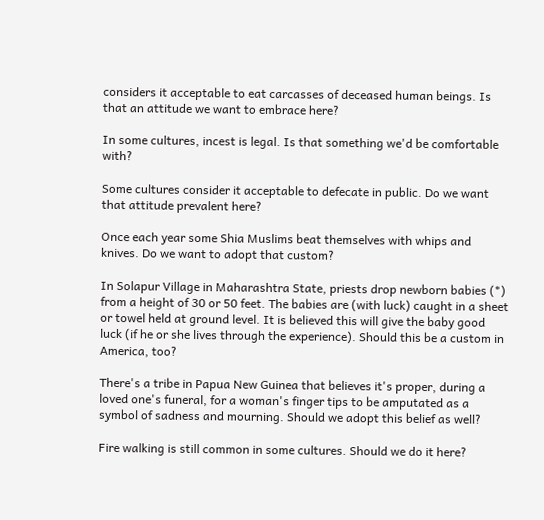considers it acceptable to eat carcasses of deceased human beings. Is that an attitude we want to embrace here?

In some cultures, incest is legal. Is that something we'd be comfortable with?

Some cultures consider it acceptable to defecate in public. Do we want that attitude prevalent here?

Once each year some Shia Muslims beat themselves with whips and knives. Do we want to adopt that custom?

In Solapur Village in Maharashtra State, priests drop newborn babies (*) from a height of 30 or 50 feet. The babies are (with luck) caught in a sheet or towel held at ground level. It is believed this will give the baby good luck (if he or she lives through the experience). Should this be a custom in America, too?

There's a tribe in Papua New Guinea that believes it's proper, during a loved one's funeral, for a woman's finger tips to be amputated as a symbol of sadness and mourning. Should we adopt this belief as well?

Fire walking is still common in some cultures. Should we do it here?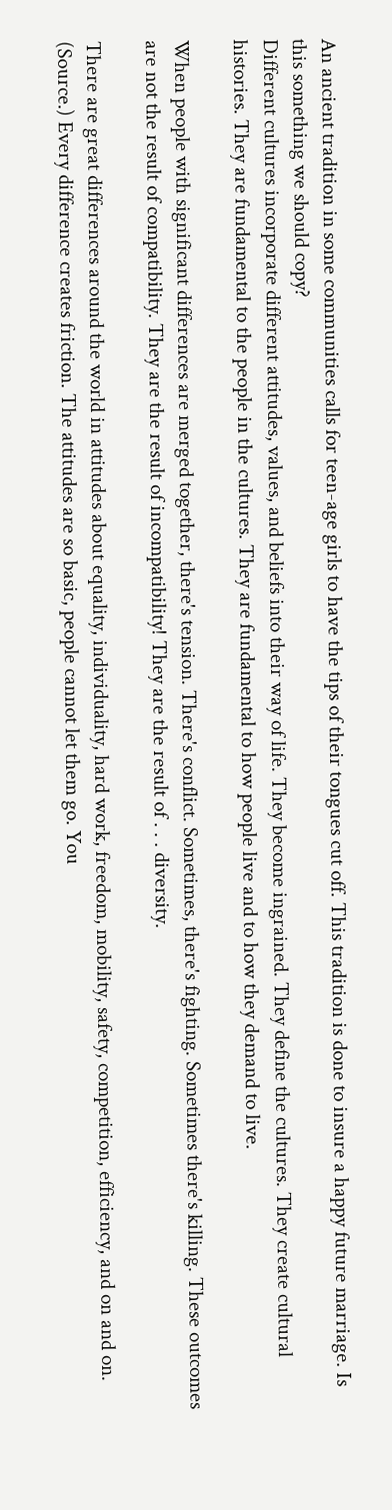An ancient tradition in some communities calls for teen-age girls to have the tips of their tongues cut off. This tradition is done to insure a happy future marriage. Is this something we should copy?
Different cultures incorporate different attitudes, values, and beliefs into their way of life. They become ingrained. They define the cultures. They create cultural histories. They are fundamental to the people in the cultures. They are fundamental to how people live and to how they demand to live.

When people with significant differences are merged together, there's tension. There's conflict. Sometimes, there's fighting. Sometimes there's killing. These outcomes are not the result of compatibility. They are the result of incompatibility! They are the result of . . . diversity.

There are great differences around the world in attitudes about equality, individuality, hard work, freedom, mobility, safety, competition, efficiency, and on and on. (Source.) Every difference creates friction. The attitudes are so basic, people cannot let them go. You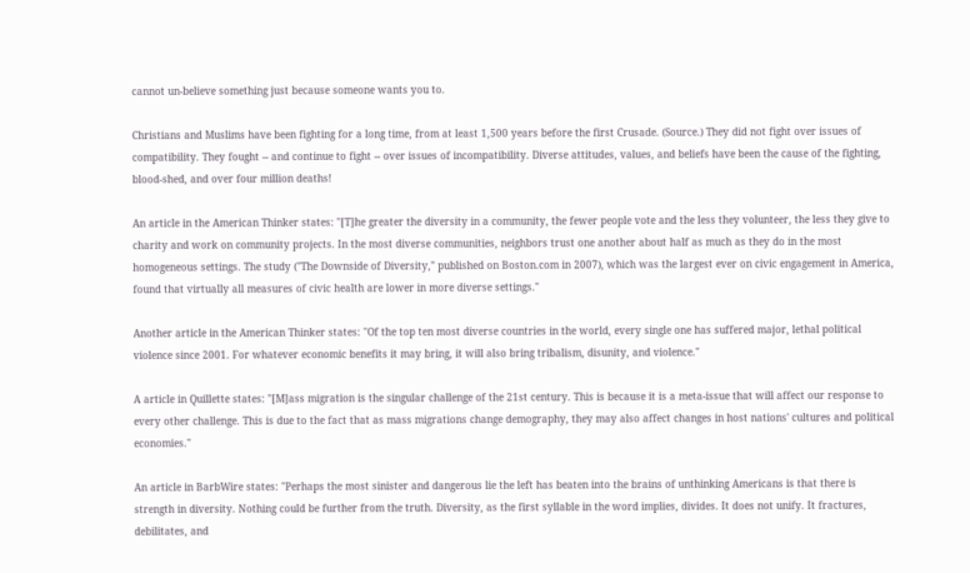cannot un-believe something just because someone wants you to.

Christians and Muslims have been fighting for a long time, from at least 1,500 years before the first Crusade. (Source.) They did not fight over issues of compatibility. They fought -- and continue to fight -- over issues of incompatibility. Diverse attitudes, values, and beliefs have been the cause of the fighting, blood-shed, and over four million deaths!

An article in the American Thinker states: "[T]he greater the diversity in a community, the fewer people vote and the less they volunteer, the less they give to charity and work on community projects. In the most diverse communities, neighbors trust one another about half as much as they do in the most homogeneous settings. The study ("The Downside of Diversity," published on Boston.com in 2007), which was the largest ever on civic engagement in America, found that virtually all measures of civic health are lower in more diverse settings."

Another article in the American Thinker states: "Of the top ten most diverse countries in the world, every single one has suffered major, lethal political violence since 2001. For whatever economic benefits it may bring, it will also bring tribalism, disunity, and violence."

A article in Quillette states: "[M]ass migration is the singular challenge of the 21st century. This is because it is a meta-issue that will affect our response to every other challenge. This is due to the fact that as mass migrations change demography, they may also affect changes in host nations' cultures and political economies."

An article in BarbWire states: "Perhaps the most sinister and dangerous lie the left has beaten into the brains of unthinking Americans is that there is strength in diversity. Nothing could be further from the truth. Diversity, as the first syllable in the word implies, divides. It does not unify. It fractures, debilitates, and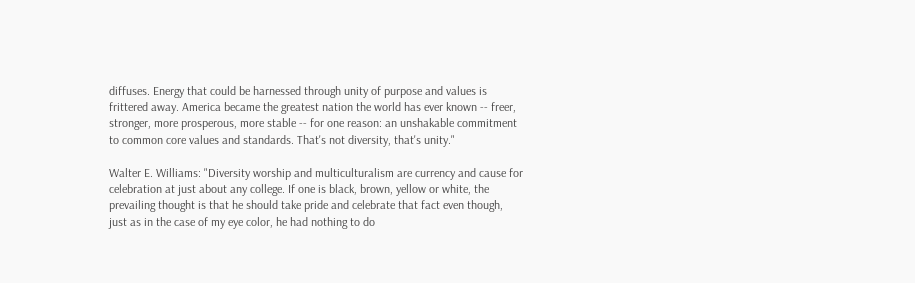diffuses. Energy that could be harnessed through unity of purpose and values is frittered away. America became the greatest nation the world has ever known -- freer, stronger, more prosperous, more stable -- for one reason: an unshakable commitment to common core values and standards. That's not diversity, that's unity."

Walter E. Williams: "Diversity worship and multiculturalism are currency and cause for celebration at just about any college. If one is black, brown, yellow or white, the prevailing thought is that he should take pride and celebrate that fact even though, just as in the case of my eye color, he had nothing to do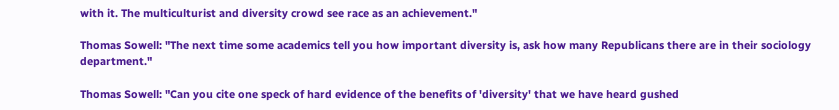with it. The multiculturist and diversity crowd see race as an achievement."

Thomas Sowell: "The next time some academics tell you how important diversity is, ask how many Republicans there are in their sociology department."

Thomas Sowell: "Can you cite one speck of hard evidence of the benefits of 'diversity' that we have heard gushed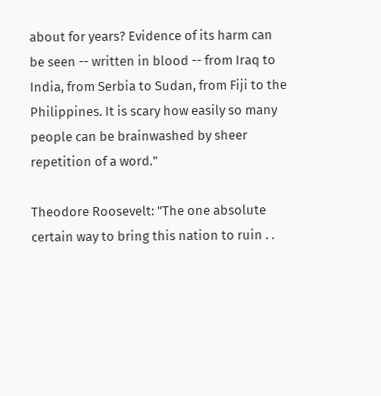about for years? Evidence of its harm can be seen -- written in blood -- from Iraq to India, from Serbia to Sudan, from Fiji to the Philippines. It is scary how easily so many people can be brainwashed by sheer repetition of a word."

Theodore Roosevelt: "The one absolute certain way to bring this nation to ruin . .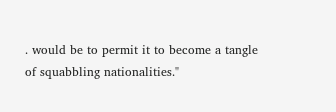. would be to permit it to become a tangle of squabbling nationalities."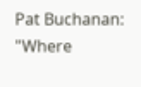Pat Buchanan: "Where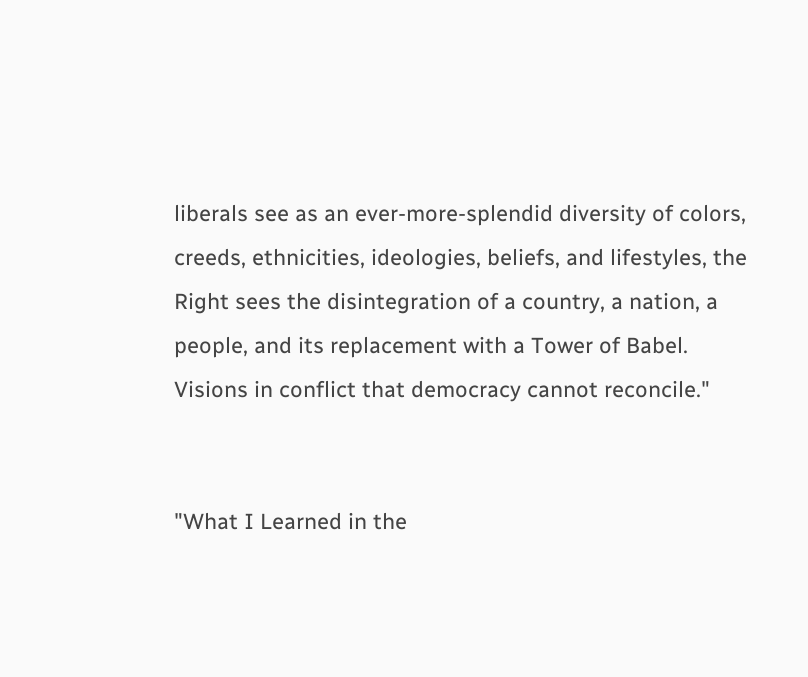liberals see as an ever-more-splendid diversity of colors, creeds, ethnicities, ideologies, beliefs, and lifestyles, the Right sees the disintegration of a country, a nation, a people, and its replacement with a Tower of Babel. Visions in conflict that democracy cannot reconcile."


"What I Learned in the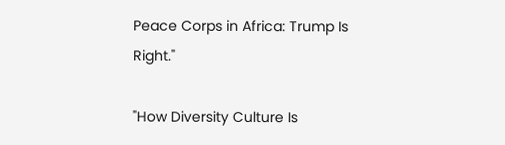Peace Corps in Africa: Trump Is Right."

"How Diversity Culture Is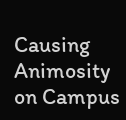Causing Animosity on Campus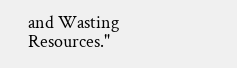and Wasting Resources."